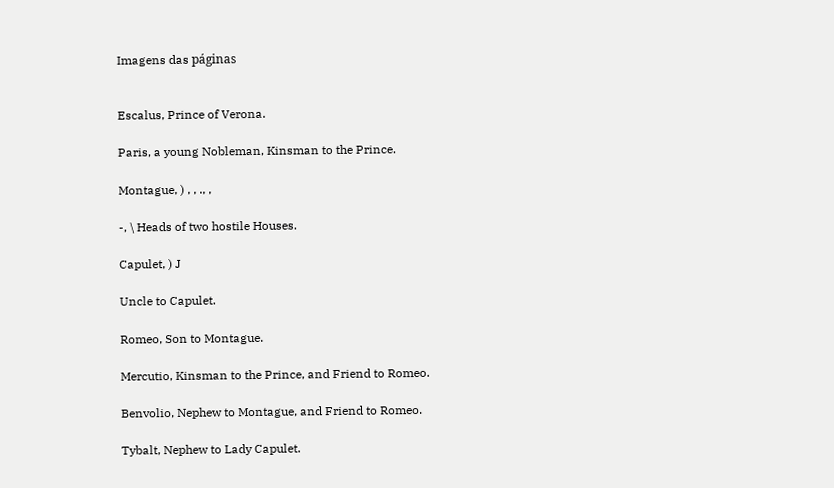Imagens das páginas


Escalus, Prince of Verona.

Paris, a young Nobleman, Kinsman to the Prince.

Montague, ) , , ., ,

-, \ Heads of two hostile Houses.

Capulet, ) J

Uncle to Capulet.

Romeo, Son to Montague.

Mercutio, Kinsman to the Prince, and Friend to Romeo.

Benvolio, Nephew to Montague, and Friend to Romeo.

Tybalt, Nephew to Lady Capulet.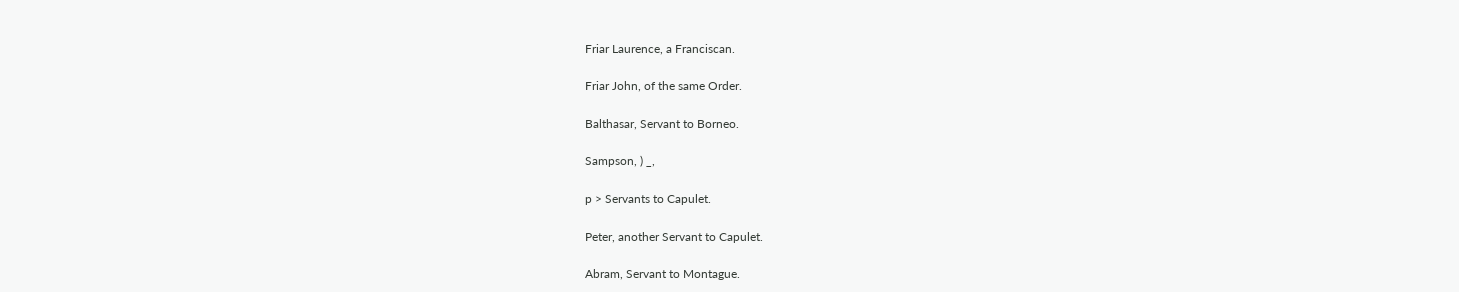Friar Laurence, a Franciscan.

Friar John, of the same Order.

Balthasar, Servant to Borneo.

Sampson, ) _,

p > Servants to Capulet.

Peter, another Servant to Capulet.

Abram, Servant to Montague.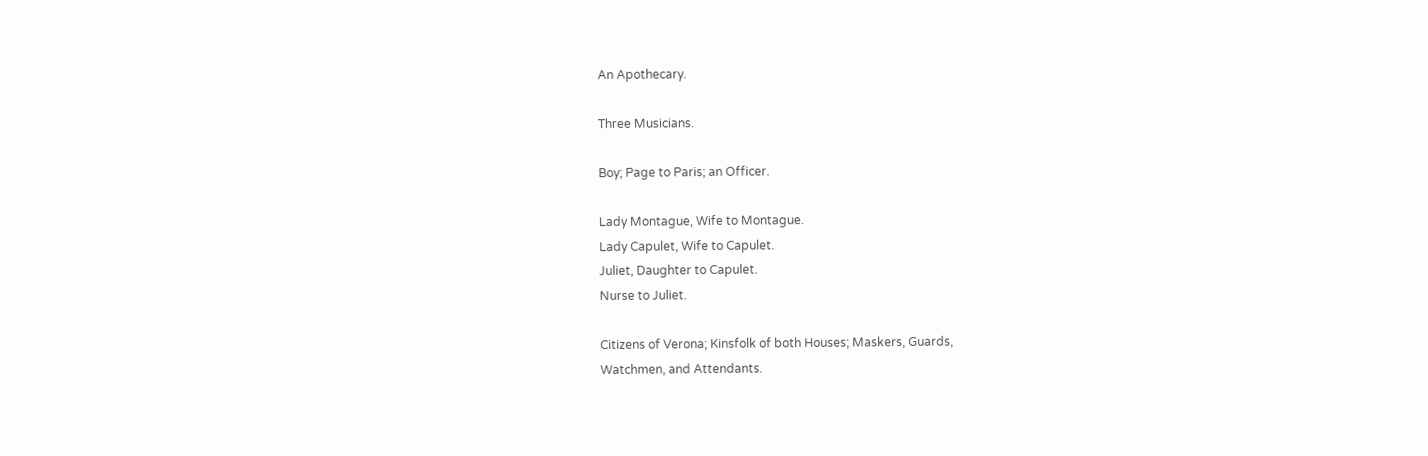An Apothecary.

Three Musicians.

Boy; Page to Paris; an Officer.

Lady Montague, Wife to Montague.
Lady Capulet, Wife to Capulet.
Juliet, Daughter to Capulet.
Nurse to Juliet.

Citizens of Verona; Kinsfolk of both Houses; Maskers, Guards,
Watchmen, and Attendants.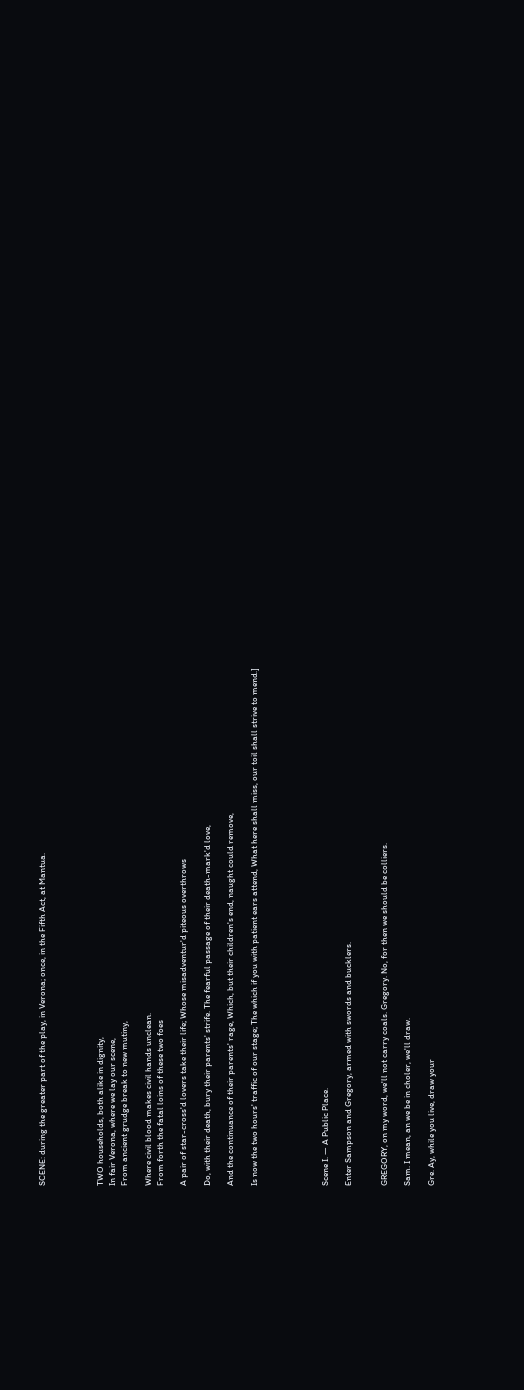SCENE: during the greater part of the play, in Verona; once, in the Fifth Act, at Mantua.




TWO households, both alike in dignity,
In fair Verona, where we lay our scene,
From ancient grudge break to new mutiny,

Where civil blood makes civil hands unclean.
From forth the fatal loins of these two foes

A pair of star-cross'd lovers take their life; Whose misadventur'd piteous overthrows

Do, with their death, bury their parents' strife. The fearful passage of their death-mark'd love,

And the continuance of their parents' rage, Which, but their children's end, naught could remove,

Is now the two hours' traffic of our stage; The which if you with patient ears attend, What here shall miss, our toil shall strive to mend.]





Scene I. — A Public Place.

Enter Sampson and Gregory, armed with swords and bucklers.


GREGORY, on my word, we'll not carry coals. Gregory. No, for then we should be colliers.

Sam. I mean, an we be in choler, we'll draw.

Gre. Ay, while you live, draw your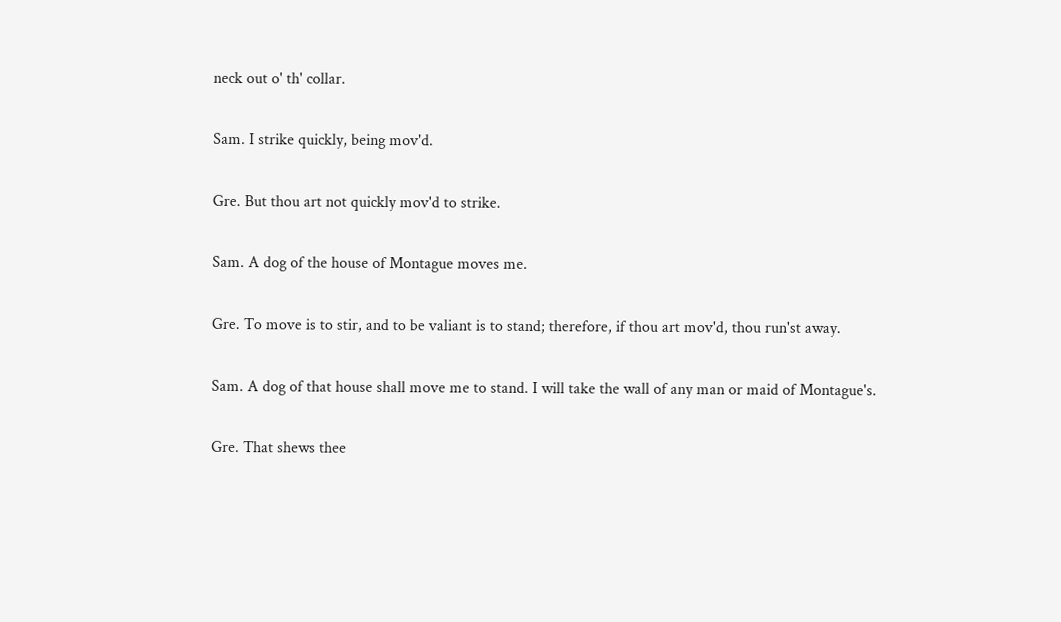neck out o' th' collar.

Sam. I strike quickly, being mov'd.

Gre. But thou art not quickly mov'd to strike.

Sam. A dog of the house of Montague moves me.

Gre. To move is to stir, and to be valiant is to stand; therefore, if thou art mov'd, thou run'st away.

Sam. A dog of that house shall move me to stand. I will take the wall of any man or maid of Montague's.

Gre. That shews thee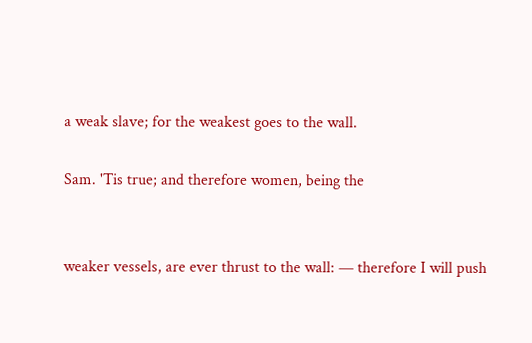a weak slave; for the weakest goes to the wall.

Sam. 'Tis true; and therefore women, being the


weaker vessels, are ever thrust to the wall: — therefore I will push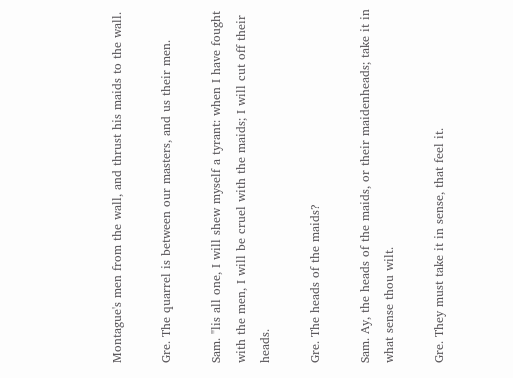Montague's men from the wall, and thrust his maids to the wall.

Gre. The quarrel is between our masters, and us their men.

Sam. "lis all one, I will shew myself a tyrant: when I have fought with the men, I will be cruel with the maids; I will cut off their heads.

Gre. The heads of the maids?

Sam. Ay, the heads of the maids, or their maidenheads; take it in what sense thou wilt.

Gre. They must take it in sense, that feel it.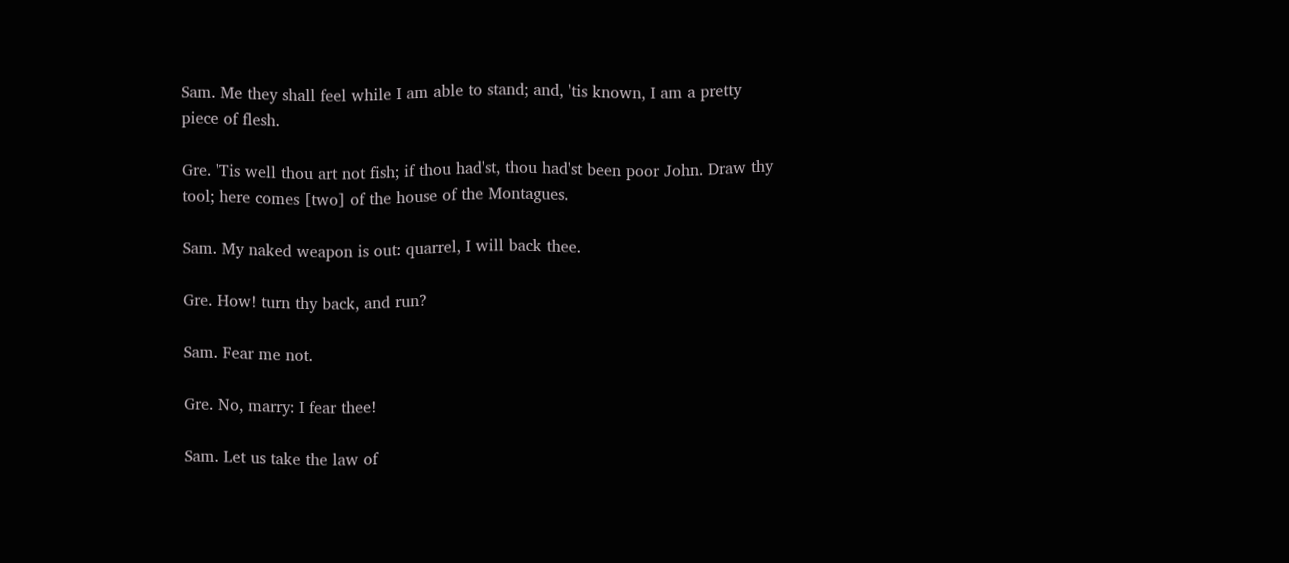Sam. Me they shall feel while I am able to stand; and, 'tis known, I am a pretty piece of flesh.

Gre. 'Tis well thou art not fish; if thou had'st, thou had'st been poor John. Draw thy tool; here comes [two] of the house of the Montagues.

Sam. My naked weapon is out: quarrel, I will back thee.

Gre. How! turn thy back, and run?

Sam. Fear me not.

Gre. No, marry: I fear thee!

Sam. Let us take the law of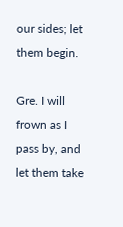our sides; let them begin.

Gre. I will frown as I pass by, and let them take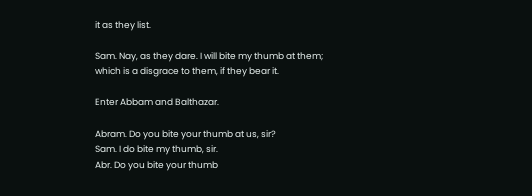it as they list.

Sam. Nay, as they dare. I will bite my thumb at them; which is a disgrace to them, if they bear it.

Enter Abbam and Balthazar.

Abram. Do you bite your thumb at us, sir?
Sam. I do bite my thumb, sir.
Abr. Do you bite your thumb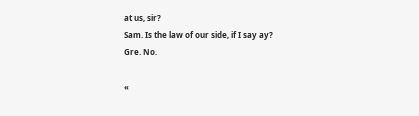at us, sir?
Sam. Is the law of our side, if I say ay?
Gre. No.

«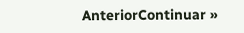AnteriorContinuar »